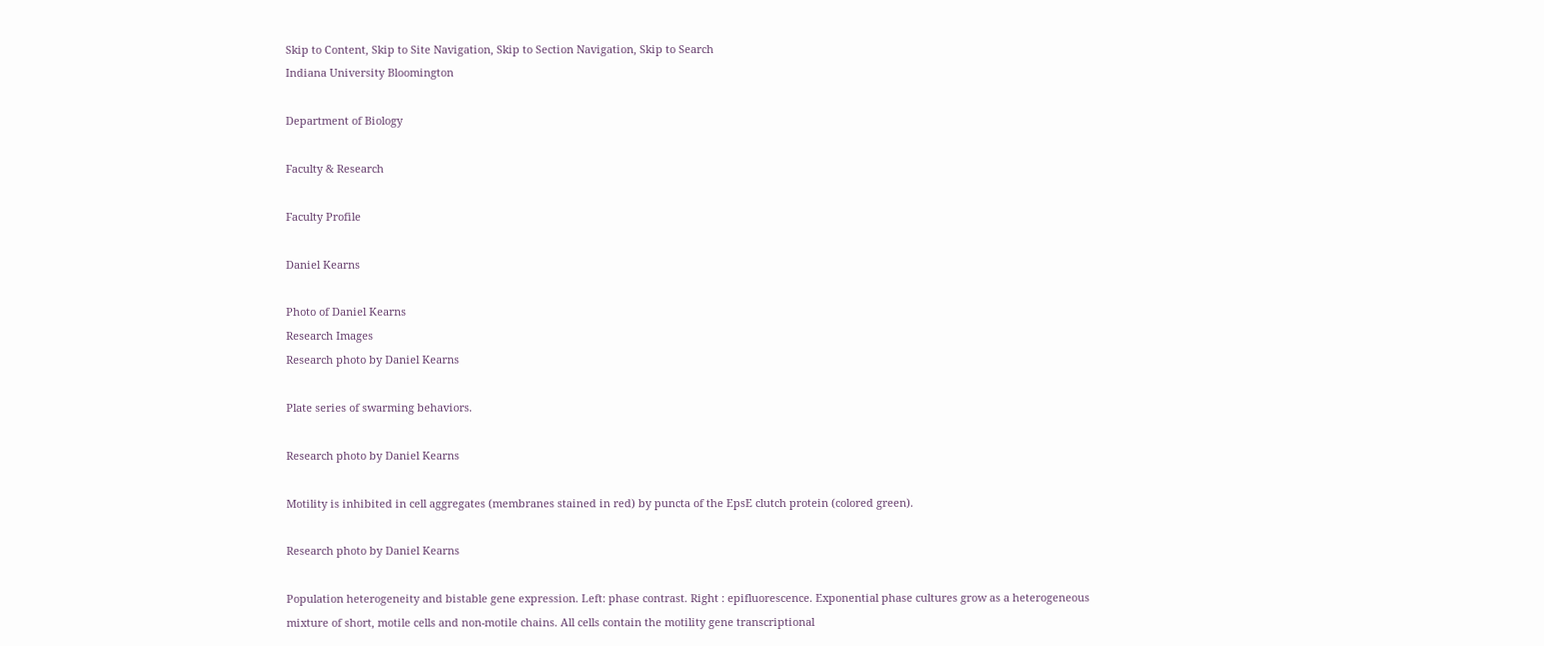Skip to Content, Skip to Site Navigation, Skip to Section Navigation, Skip to Search
Indiana University Bloomington

Department of Biology

Faculty & Research

Faculty Profile

Daniel Kearns

Photo of Daniel Kearns
Research Images
Research photo by Daniel Kearns

Plate series of swarming behaviors.

Research photo by Daniel Kearns

Motility is inhibited in cell aggregates (membranes stained in red) by puncta of the EpsE clutch protein (colored green).

Research photo by Daniel Kearns

Population heterogeneity and bistable gene expression. Left: phase contrast. Right : epifluorescence. Exponential phase cultures grow as a heterogeneous mixture of short, motile cells and non-motile chains. All cells contain the motility gene transcriptional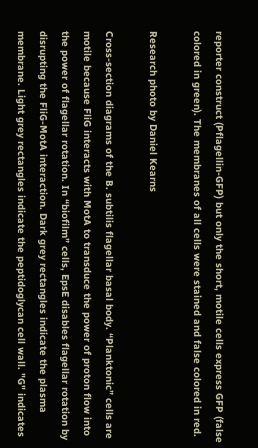reporter construct (Pflagellin-GFP) but only the short, motile cells express GFP (false colored in green). The membranes of all cells were stained and false colored in red.

Research photo by Daniel Kearns

Cross-section diagrams of the B. subtilis flagellar basal body. “Planktonic” cells are motile because FliG interacts with MotA to transduce the power of proton flow into the power of flagellar rotation. In “biofilm” cells, EpsE disables flagellar rotation by disrupting the FliG-MotA interaction. Dark grey rectangles indicate the plasma membrane. Light grey rectangles indicate the peptidoglycan cell wall. "G" indicates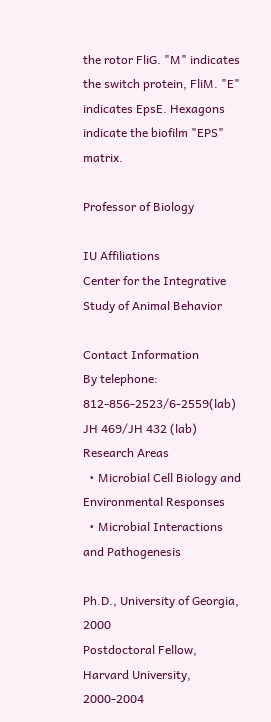the rotor FliG. "M" indicates the switch protein, FliM. "E" indicates EpsE. Hexagons indicate the biofilm "EPS" matrix.

Professor of Biology

IU Affiliations
Center for the Integrative Study of Animal Behavior

Contact Information
By telephone: 812-856-2523/6-2559(lab)
JH 469/JH 432 (lab)
Research Areas
  • Microbial Cell Biology and Environmental Responses
  • Microbial Interactions and Pathogenesis

Ph.D., University of Georgia, 2000
Postdoctoral Fellow, Harvard University, 2000-2004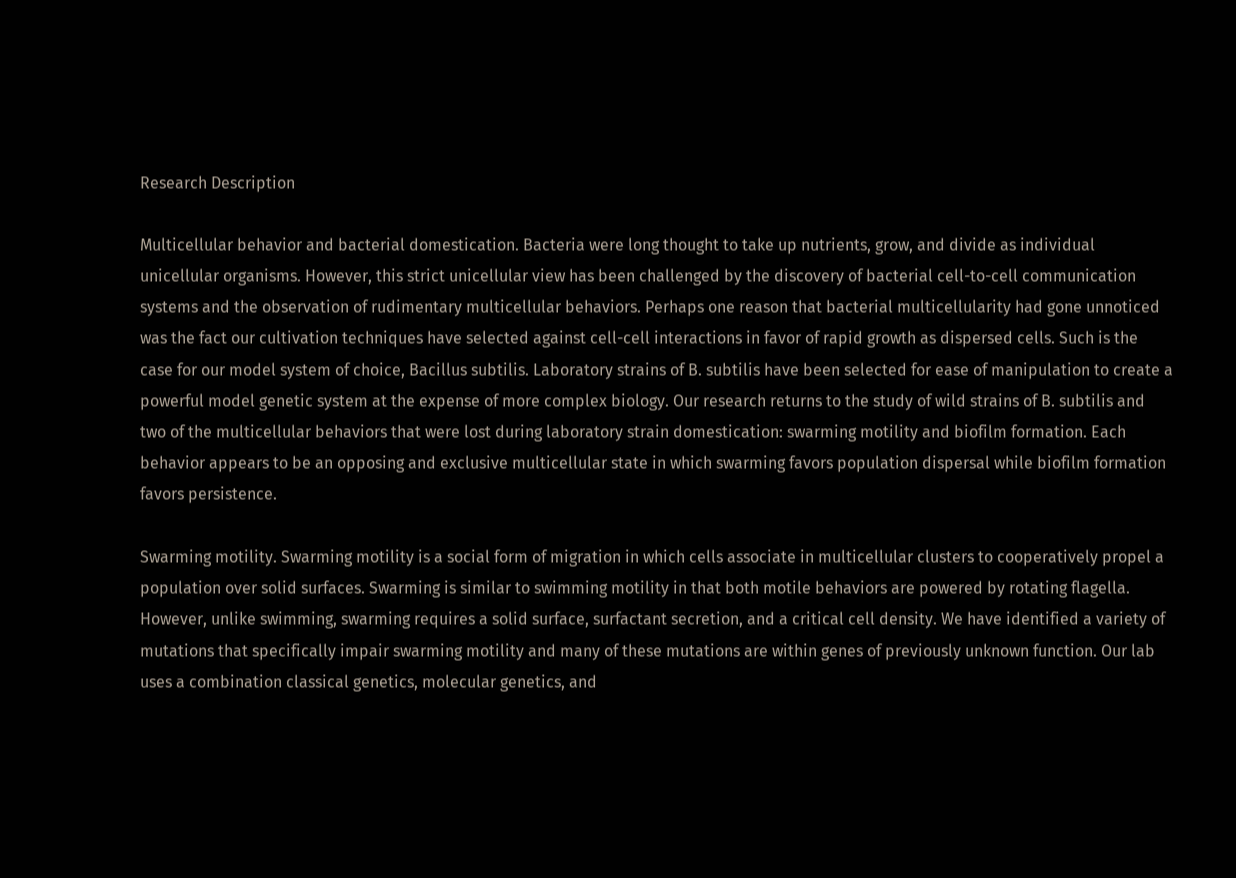Research Description

Multicellular behavior and bacterial domestication. Bacteria were long thought to take up nutrients, grow, and divide as individual unicellular organisms. However, this strict unicellular view has been challenged by the discovery of bacterial cell-to-cell communication systems and the observation of rudimentary multicellular behaviors. Perhaps one reason that bacterial multicellularity had gone unnoticed was the fact our cultivation techniques have selected against cell-cell interactions in favor of rapid growth as dispersed cells. Such is the case for our model system of choice, Bacillus subtilis. Laboratory strains of B. subtilis have been selected for ease of manipulation to create a powerful model genetic system at the expense of more complex biology. Our research returns to the study of wild strains of B. subtilis and two of the multicellular behaviors that were lost during laboratory strain domestication: swarming motility and biofilm formation. Each behavior appears to be an opposing and exclusive multicellular state in which swarming favors population dispersal while biofilm formation favors persistence.

Swarming motility. Swarming motility is a social form of migration in which cells associate in multicellular clusters to cooperatively propel a population over solid surfaces. Swarming is similar to swimming motility in that both motile behaviors are powered by rotating flagella. However, unlike swimming, swarming requires a solid surface, surfactant secretion, and a critical cell density. We have identified a variety of mutations that specifically impair swarming motility and many of these mutations are within genes of previously unknown function. Our lab uses a combination classical genetics, molecular genetics, and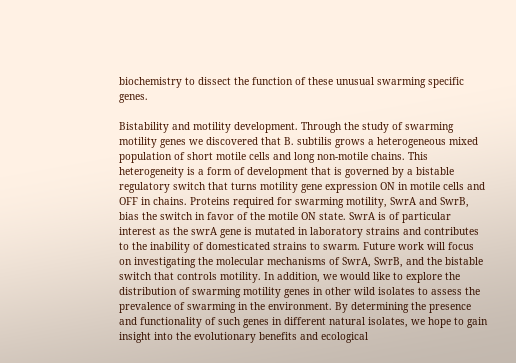biochemistry to dissect the function of these unusual swarming specific genes.

Bistability and motility development. Through the study of swarming motility genes we discovered that B. subtilis grows a heterogeneous mixed population of short motile cells and long non-motile chains. This heterogeneity is a form of development that is governed by a bistable regulatory switch that turns motility gene expression ON in motile cells and OFF in chains. Proteins required for swarming motility, SwrA and SwrB, bias the switch in favor of the motile ON state. SwrA is of particular interest as the swrA gene is mutated in laboratory strains and contributes to the inability of domesticated strains to swarm. Future work will focus on investigating the molecular mechanisms of SwrA, SwrB, and the bistable switch that controls motility. In addition, we would like to explore the distribution of swarming motility genes in other wild isolates to assess the prevalence of swarming in the environment. By determining the presence and functionality of such genes in different natural isolates, we hope to gain insight into the evolutionary benefits and ecological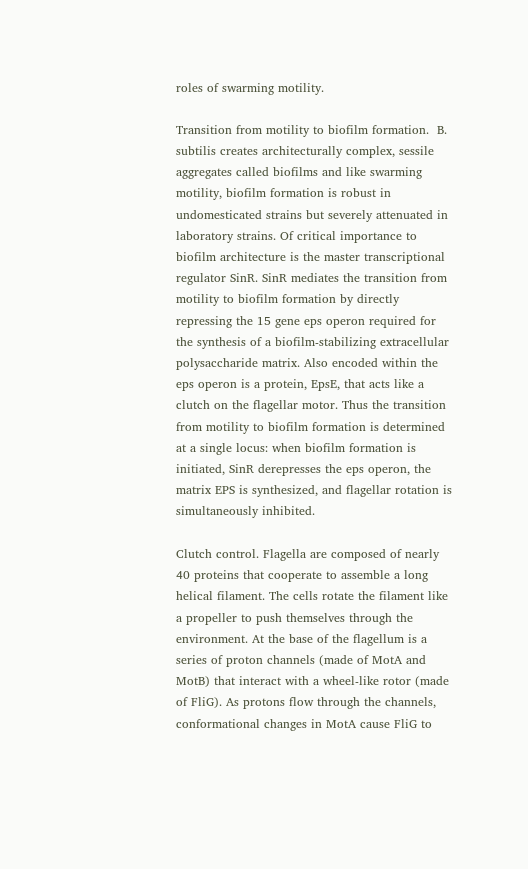roles of swarming motility.

Transition from motility to biofilm formation.  B. subtilis creates architecturally complex, sessile aggregates called biofilms and like swarming motility, biofilm formation is robust in undomesticated strains but severely attenuated in laboratory strains. Of critical importance to biofilm architecture is the master transcriptional regulator SinR. SinR mediates the transition from motility to biofilm formation by directly repressing the 15 gene eps operon required for the synthesis of a biofilm-stabilizing extracellular polysaccharide matrix. Also encoded within the eps operon is a protein, EpsE, that acts like a clutch on the flagellar motor. Thus the transition from motility to biofilm formation is determined at a single locus: when biofilm formation is initiated, SinR derepresses the eps operon, the matrix EPS is synthesized, and flagellar rotation is simultaneously inhibited.

Clutch control. Flagella are composed of nearly 40 proteins that cooperate to assemble a long helical filament. The cells rotate the filament like a propeller to push themselves through the environment. At the base of the flagellum is a series of proton channels (made of MotA and MotB) that interact with a wheel-like rotor (made of FliG). As protons flow through the channels, conformational changes in MotA cause FliG to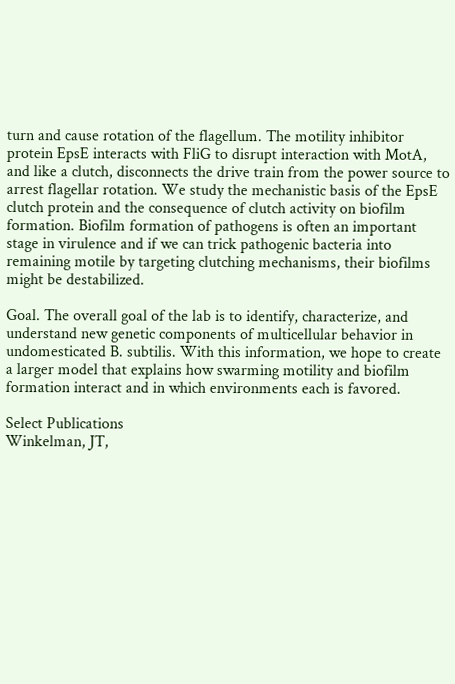turn and cause rotation of the flagellum. The motility inhibitor protein EpsE interacts with FliG to disrupt interaction with MotA, and like a clutch, disconnects the drive train from the power source to arrest flagellar rotation. We study the mechanistic basis of the EpsE clutch protein and the consequence of clutch activity on biofilm formation. Biofilm formation of pathogens is often an important stage in virulence and if we can trick pathogenic bacteria into remaining motile by targeting clutching mechanisms, their biofilms might be destabilized.

Goal. The overall goal of the lab is to identify, characterize, and understand new genetic components of multicellular behavior in undomesticated B. subtilis. With this information, we hope to create a larger model that explains how swarming motility and biofilm formation interact and in which environments each is favored.

Select Publications
Winkelman, JT,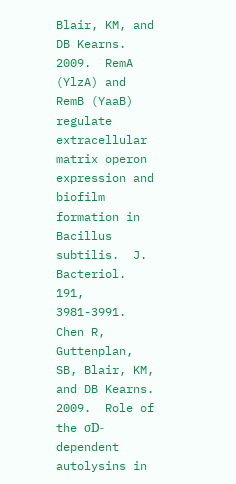Blair, KM, and DB Kearns.  2009.  RemA (YlzA) and RemB (YaaB) regulate extracellular matrix operon expression and biofilm formation in Bacillus subtilis.  J. Bacteriol. 191, 3981-3991.
Chen R, Guttenplan, SB, Blair, KM, and DB Kearns.  2009.  Role of the σD-dependent autolysins in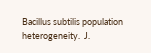Bacillus subtilis population heterogeneity.  J.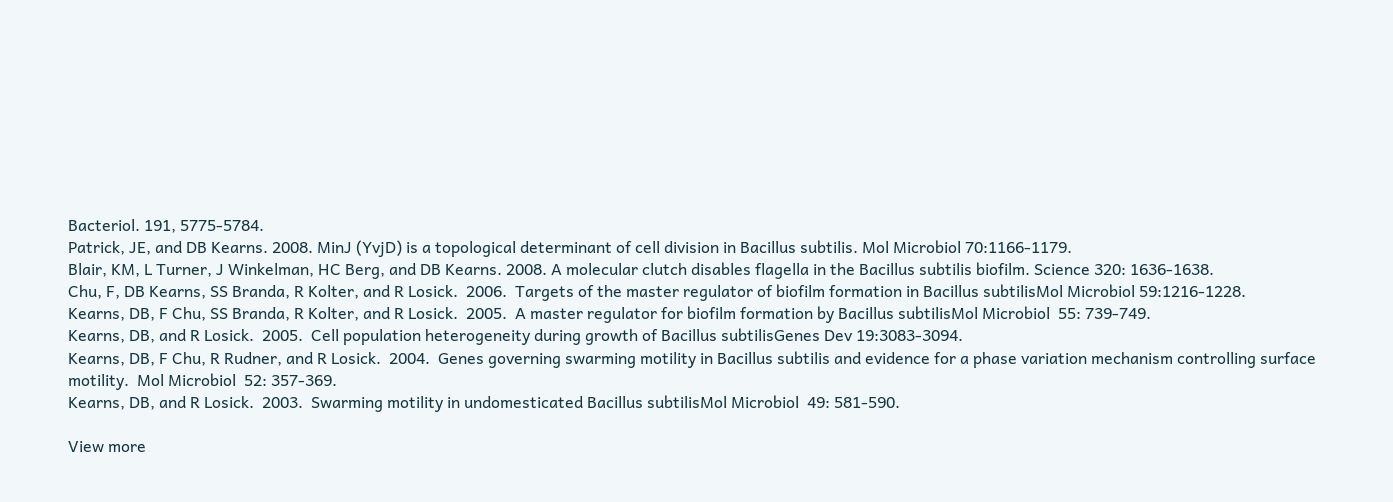Bacteriol. 191, 5775-5784.
Patrick, JE, and DB Kearns. 2008. MinJ (YvjD) is a topological determinant of cell division in Bacillus subtilis. Mol Microbiol 70:1166-1179.
Blair, KM, L Turner, J Winkelman, HC Berg, and DB Kearns. 2008. A molecular clutch disables flagella in the Bacillus subtilis biofilm. Science 320: 1636-1638.
Chu, F, DB Kearns, SS Branda, R Kolter, and R Losick.  2006.  Targets of the master regulator of biofilm formation in Bacillus subtilisMol Microbiol 59:1216-1228.
Kearns, DB, F Chu, SS Branda, R Kolter, and R Losick.  2005.  A master regulator for biofilm formation by Bacillus subtilisMol Microbiol  55: 739-749.
Kearns, DB, and R Losick.  2005.  Cell population heterogeneity during growth of Bacillus subtilisGenes Dev 19:3083-3094.
Kearns, DB, F Chu, R Rudner, and R Losick.  2004.  Genes governing swarming motility in Bacillus subtilis and evidence for a phase variation mechanism controlling surface motility.  Mol Microbiol  52: 357-369.
Kearns, DB, and R Losick.  2003.  Swarming motility in undomesticated Bacillus subtilisMol Microbiol  49: 581-590.

View more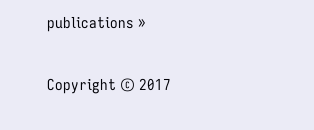publications »

Copyright © 2017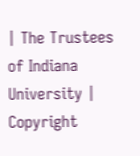| The Trustees of Indiana University | Copyright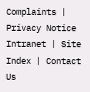Complaints | Privacy Notice Intranet | Site Index | Contact Us